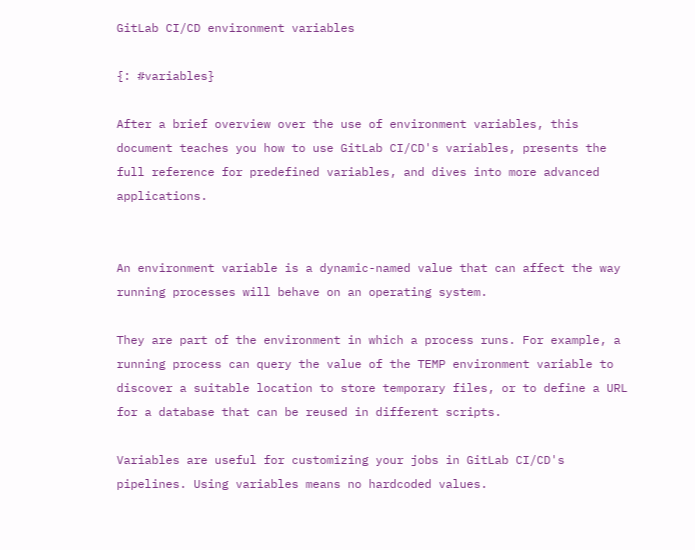GitLab CI/CD environment variables

{: #variables}

After a brief overview over the use of environment variables, this document teaches you how to use GitLab CI/CD's variables, presents the full reference for predefined variables, and dives into more advanced applications.


An environment variable is a dynamic-named value that can affect the way running processes will behave on an operating system.

They are part of the environment in which a process runs. For example, a running process can query the value of the TEMP environment variable to discover a suitable location to store temporary files, or to define a URL for a database that can be reused in different scripts.

Variables are useful for customizing your jobs in GitLab CI/CD's pipelines. Using variables means no hardcoded values.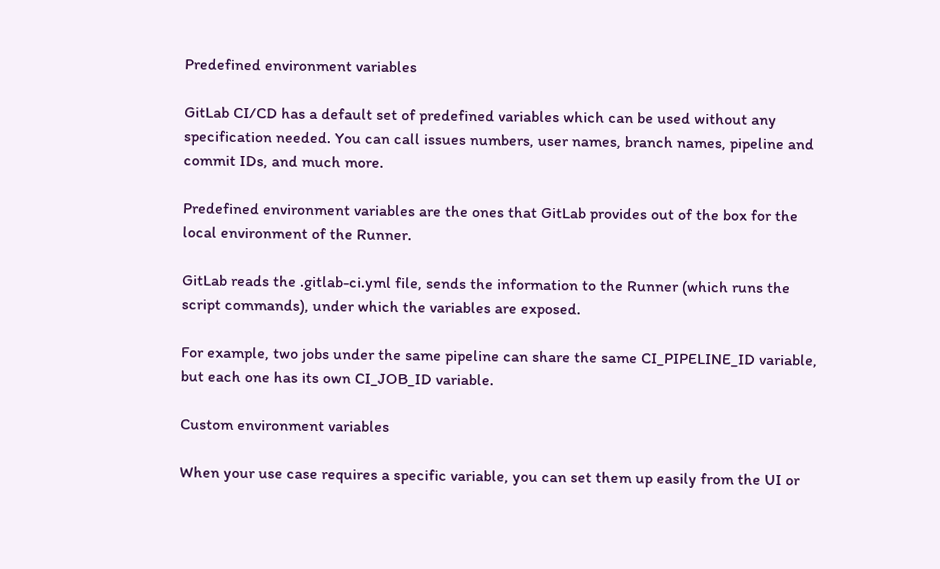Predefined environment variables

GitLab CI/CD has a default set of predefined variables which can be used without any specification needed. You can call issues numbers, user names, branch names, pipeline and commit IDs, and much more.

Predefined environment variables are the ones that GitLab provides out of the box for the local environment of the Runner.

GitLab reads the .gitlab-ci.yml file, sends the information to the Runner (which runs the script commands), under which the variables are exposed.

For example, two jobs under the same pipeline can share the same CI_PIPELINE_ID variable, but each one has its own CI_JOB_ID variable.

Custom environment variables

When your use case requires a specific variable, you can set them up easily from the UI or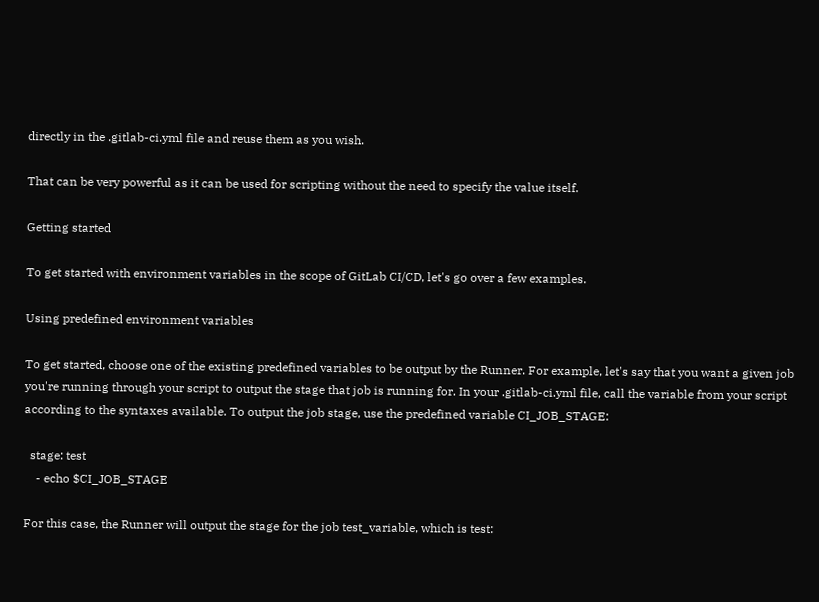directly in the .gitlab-ci.yml file and reuse them as you wish.

That can be very powerful as it can be used for scripting without the need to specify the value itself.

Getting started

To get started with environment variables in the scope of GitLab CI/CD, let's go over a few examples.

Using predefined environment variables

To get started, choose one of the existing predefined variables to be output by the Runner. For example, let's say that you want a given job you're running through your script to output the stage that job is running for. In your .gitlab-ci.yml file, call the variable from your script according to the syntaxes available. To output the job stage, use the predefined variable CI_JOB_STAGE:

  stage: test
    - echo $CI_JOB_STAGE

For this case, the Runner will output the stage for the job test_variable, which is test: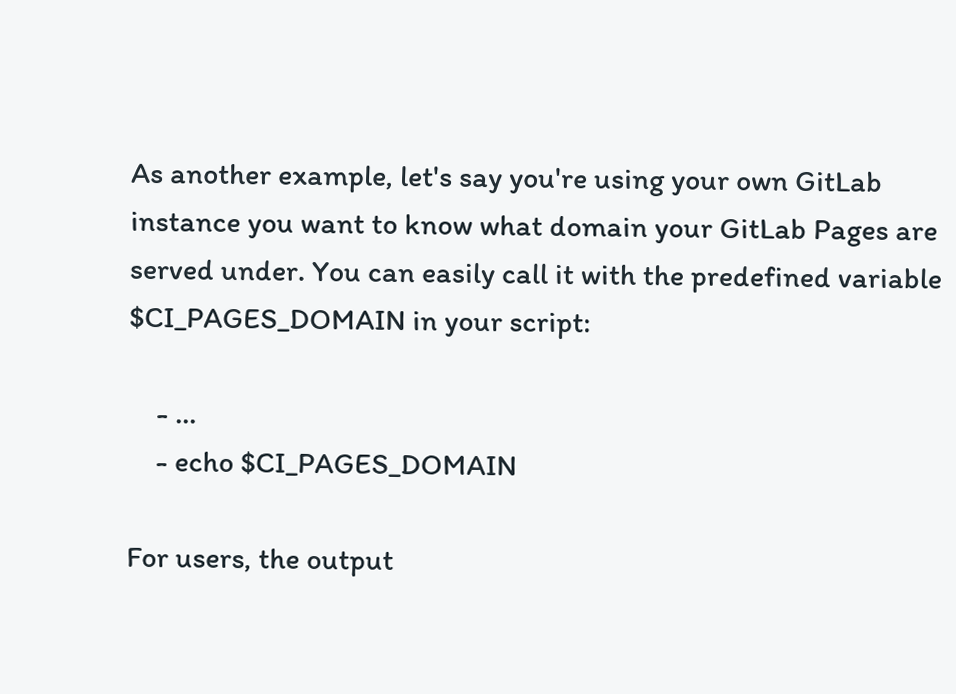As another example, let's say you're using your own GitLab instance you want to know what domain your GitLab Pages are served under. You can easily call it with the predefined variable $CI_PAGES_DOMAIN in your script:

    - ...
    - echo $CI_PAGES_DOMAIN

For users, the output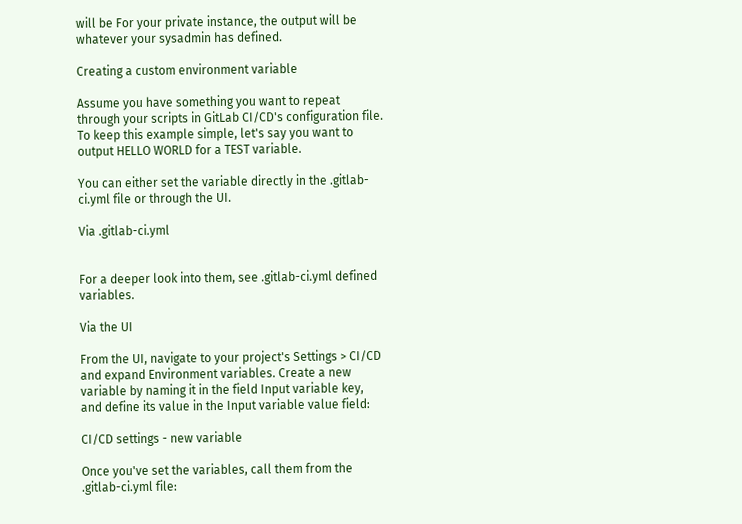will be For your private instance, the output will be whatever your sysadmin has defined.

Creating a custom environment variable

Assume you have something you want to repeat through your scripts in GitLab CI/CD's configuration file. To keep this example simple, let's say you want to output HELLO WORLD for a TEST variable.

You can either set the variable directly in the .gitlab-ci.yml file or through the UI.

Via .gitlab-ci.yml


For a deeper look into them, see .gitlab-ci.yml defined variables.

Via the UI

From the UI, navigate to your project's Settings > CI/CD and expand Environment variables. Create a new variable by naming it in the field Input variable key, and define its value in the Input variable value field:

CI/CD settings - new variable

Once you've set the variables, call them from the .gitlab-ci.yml file: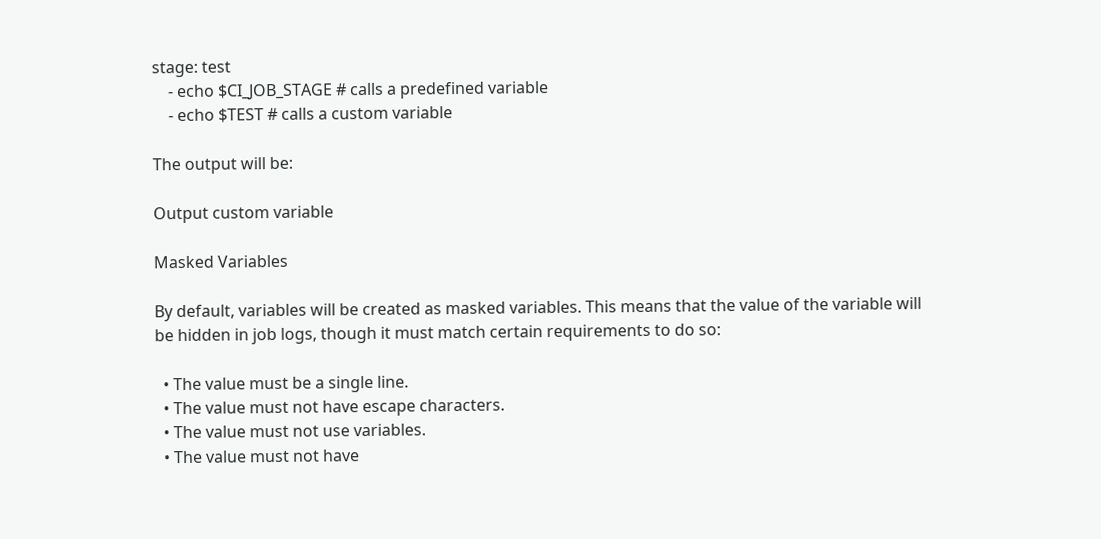stage: test
    - echo $CI_JOB_STAGE # calls a predefined variable
    - echo $TEST # calls a custom variable

The output will be:

Output custom variable

Masked Variables

By default, variables will be created as masked variables. This means that the value of the variable will be hidden in job logs, though it must match certain requirements to do so:

  • The value must be a single line.
  • The value must not have escape characters.
  • The value must not use variables.
  • The value must not have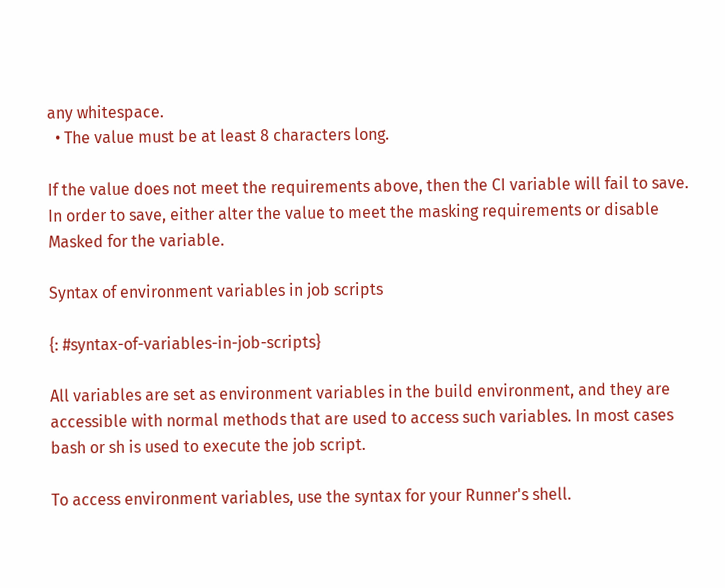any whitespace.
  • The value must be at least 8 characters long.

If the value does not meet the requirements above, then the CI variable will fail to save. In order to save, either alter the value to meet the masking requirements or disable Masked for the variable.

Syntax of environment variables in job scripts

{: #syntax-of-variables-in-job-scripts}

All variables are set as environment variables in the build environment, and they are accessible with normal methods that are used to access such variables. In most cases bash or sh is used to execute the job script.

To access environment variables, use the syntax for your Runner's shell.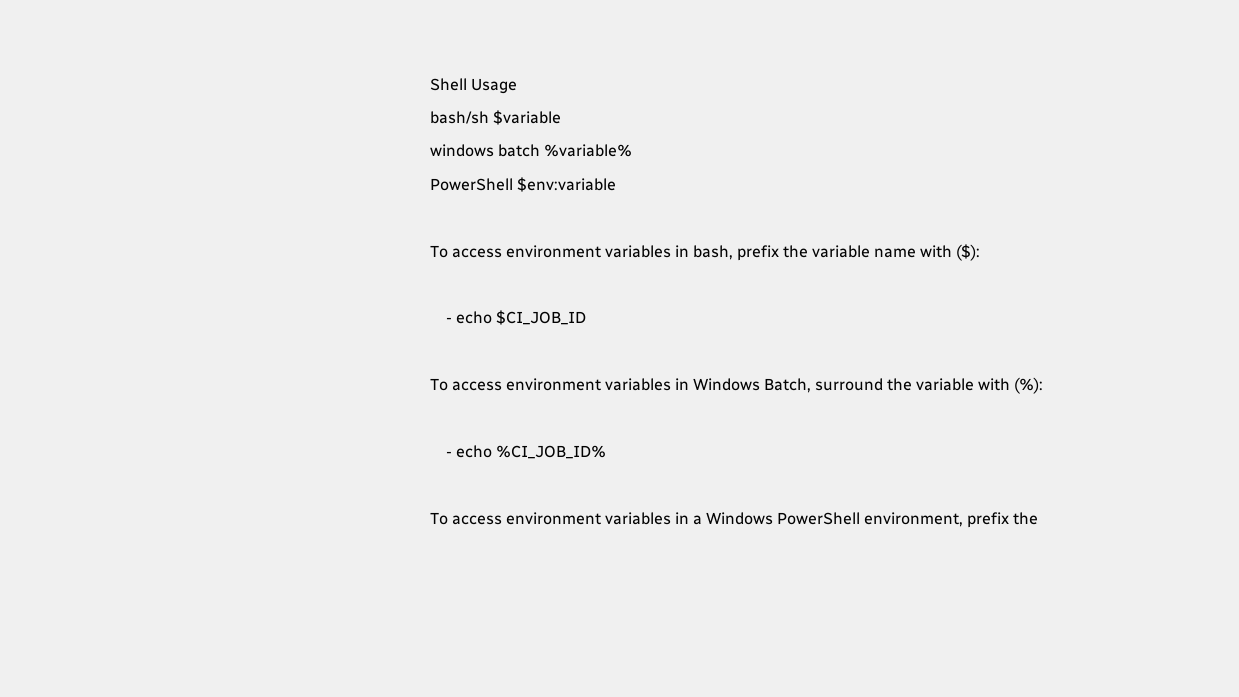Shell Usage
bash/sh $variable
windows batch %variable%
PowerShell $env:variable

To access environment variables in bash, prefix the variable name with ($):

    - echo $CI_JOB_ID

To access environment variables in Windows Batch, surround the variable with (%):

    - echo %CI_JOB_ID%

To access environment variables in a Windows PowerShell environment, prefix the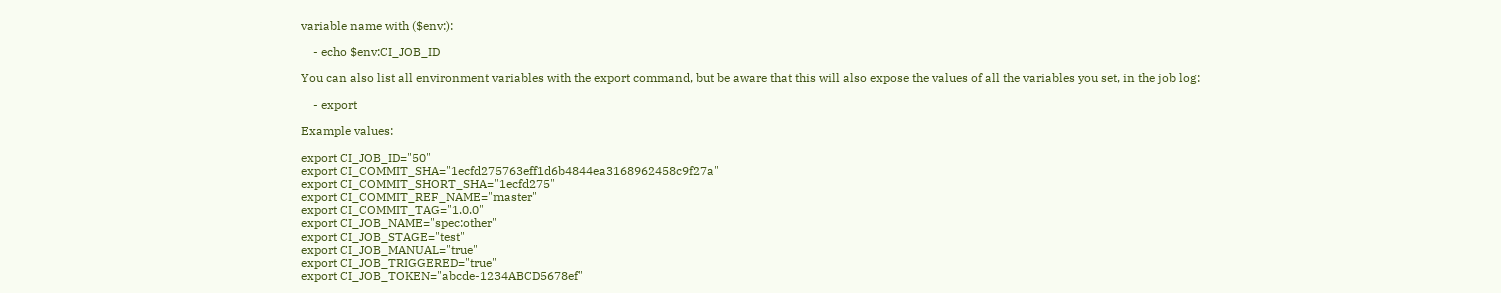variable name with ($env:):

    - echo $env:CI_JOB_ID

You can also list all environment variables with the export command, but be aware that this will also expose the values of all the variables you set, in the job log:

    - export

Example values:

export CI_JOB_ID="50"
export CI_COMMIT_SHA="1ecfd275763eff1d6b4844ea3168962458c9f27a"
export CI_COMMIT_SHORT_SHA="1ecfd275"
export CI_COMMIT_REF_NAME="master"
export CI_COMMIT_TAG="1.0.0"
export CI_JOB_NAME="spec:other"
export CI_JOB_STAGE="test"
export CI_JOB_MANUAL="true"
export CI_JOB_TRIGGERED="true"
export CI_JOB_TOKEN="abcde-1234ABCD5678ef"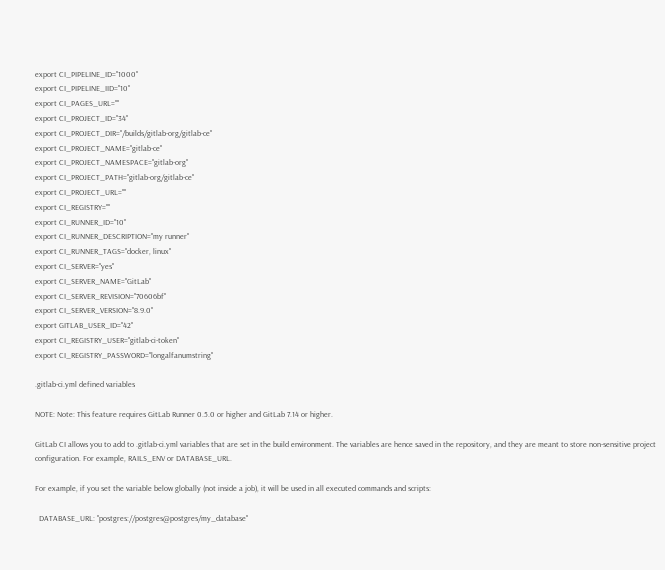export CI_PIPELINE_ID="1000"
export CI_PIPELINE_IID="10"
export CI_PAGES_URL=""
export CI_PROJECT_ID="34"
export CI_PROJECT_DIR="/builds/gitlab-org/gitlab-ce"
export CI_PROJECT_NAME="gitlab-ce"
export CI_PROJECT_NAMESPACE="gitlab-org"
export CI_PROJECT_PATH="gitlab-org/gitlab-ce"
export CI_PROJECT_URL=""
export CI_REGISTRY=""
export CI_RUNNER_ID="10"
export CI_RUNNER_DESCRIPTION="my runner"
export CI_RUNNER_TAGS="docker, linux"
export CI_SERVER="yes"
export CI_SERVER_NAME="GitLab"
export CI_SERVER_REVISION="70606bf"
export CI_SERVER_VERSION="8.9.0"
export GITLAB_USER_ID="42"
export CI_REGISTRY_USER="gitlab-ci-token"
export CI_REGISTRY_PASSWORD="longalfanumstring"

.gitlab-ci.yml defined variables

NOTE: Note: This feature requires GitLab Runner 0.5.0 or higher and GitLab 7.14 or higher.

GitLab CI allows you to add to .gitlab-ci.yml variables that are set in the build environment. The variables are hence saved in the repository, and they are meant to store non-sensitive project configuration. For example, RAILS_ENV or DATABASE_URL.

For example, if you set the variable below globally (not inside a job), it will be used in all executed commands and scripts:

  DATABASE_URL: "postgres://postgres@postgres/my_database"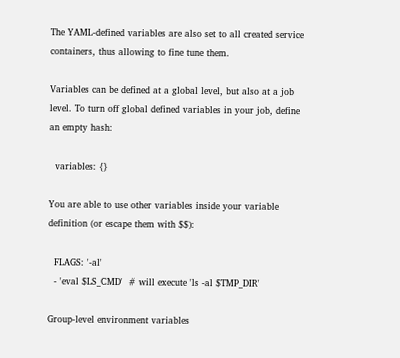The YAML-defined variables are also set to all created service containers, thus allowing to fine tune them.

Variables can be defined at a global level, but also at a job level. To turn off global defined variables in your job, define an empty hash:

  variables: {}

You are able to use other variables inside your variable definition (or escape them with $$):

  FLAGS: '-al'
  - 'eval $LS_CMD'  # will execute 'ls -al $TMP_DIR'

Group-level environment variables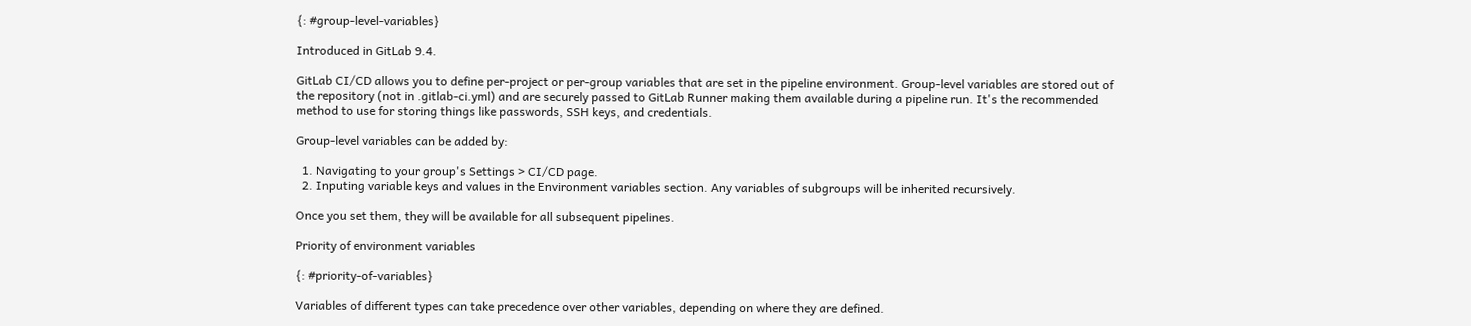{: #group-level-variables}

Introduced in GitLab 9.4.

GitLab CI/CD allows you to define per-project or per-group variables that are set in the pipeline environment. Group-level variables are stored out of the repository (not in .gitlab-ci.yml) and are securely passed to GitLab Runner making them available during a pipeline run. It's the recommended method to use for storing things like passwords, SSH keys, and credentials.

Group-level variables can be added by:

  1. Navigating to your group's Settings > CI/CD page.
  2. Inputing variable keys and values in the Environment variables section. Any variables of subgroups will be inherited recursively.

Once you set them, they will be available for all subsequent pipelines.

Priority of environment variables

{: #priority-of-variables}

Variables of different types can take precedence over other variables, depending on where they are defined.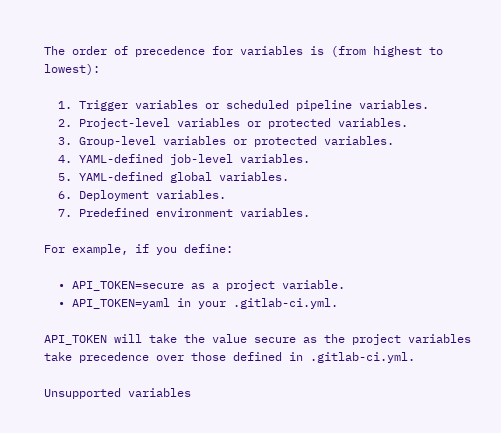The order of precedence for variables is (from highest to lowest):

  1. Trigger variables or scheduled pipeline variables.
  2. Project-level variables or protected variables.
  3. Group-level variables or protected variables.
  4. YAML-defined job-level variables.
  5. YAML-defined global variables.
  6. Deployment variables.
  7. Predefined environment variables.

For example, if you define:

  • API_TOKEN=secure as a project variable.
  • API_TOKEN=yaml in your .gitlab-ci.yml.

API_TOKEN will take the value secure as the project variables take precedence over those defined in .gitlab-ci.yml.

Unsupported variables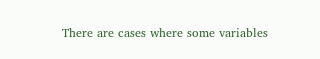There are cases where some variables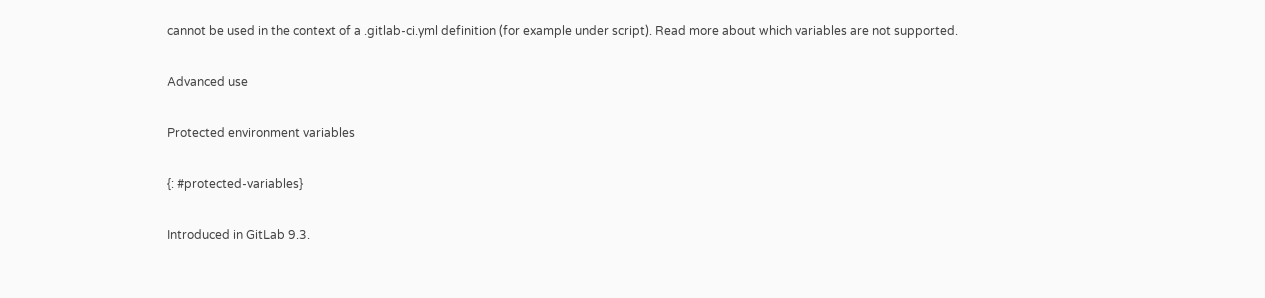cannot be used in the context of a .gitlab-ci.yml definition (for example under script). Read more about which variables are not supported.

Advanced use

Protected environment variables

{: #protected-variables}

Introduced in GitLab 9.3.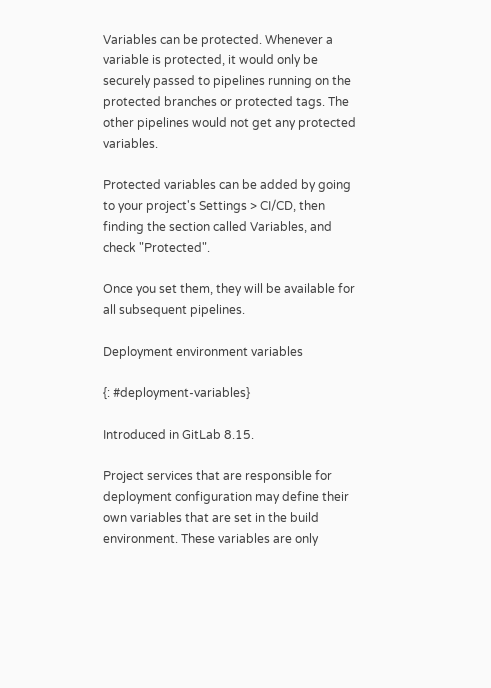Variables can be protected. Whenever a variable is protected, it would only be securely passed to pipelines running on the protected branches or protected tags. The other pipelines would not get any protected variables.

Protected variables can be added by going to your project's Settings > CI/CD, then finding the section called Variables, and check "Protected".

Once you set them, they will be available for all subsequent pipelines.

Deployment environment variables

{: #deployment-variables}

Introduced in GitLab 8.15.

Project services that are responsible for deployment configuration may define their own variables that are set in the build environment. These variables are only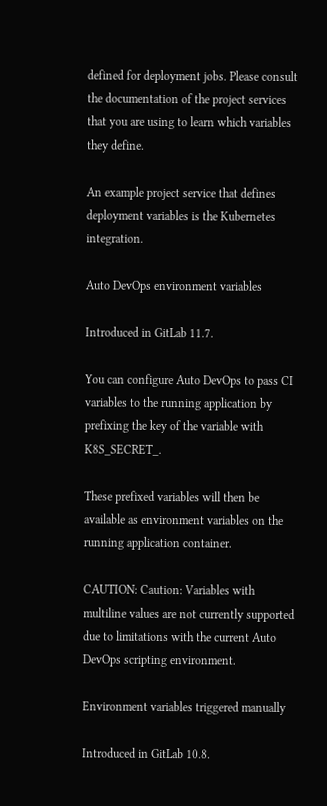defined for deployment jobs. Please consult the documentation of the project services that you are using to learn which variables they define.

An example project service that defines deployment variables is the Kubernetes integration.

Auto DevOps environment variables

Introduced in GitLab 11.7.

You can configure Auto DevOps to pass CI variables to the running application by prefixing the key of the variable with K8S_SECRET_.

These prefixed variables will then be available as environment variables on the running application container.

CAUTION: Caution: Variables with multiline values are not currently supported due to limitations with the current Auto DevOps scripting environment.

Environment variables triggered manually

Introduced in GitLab 10.8.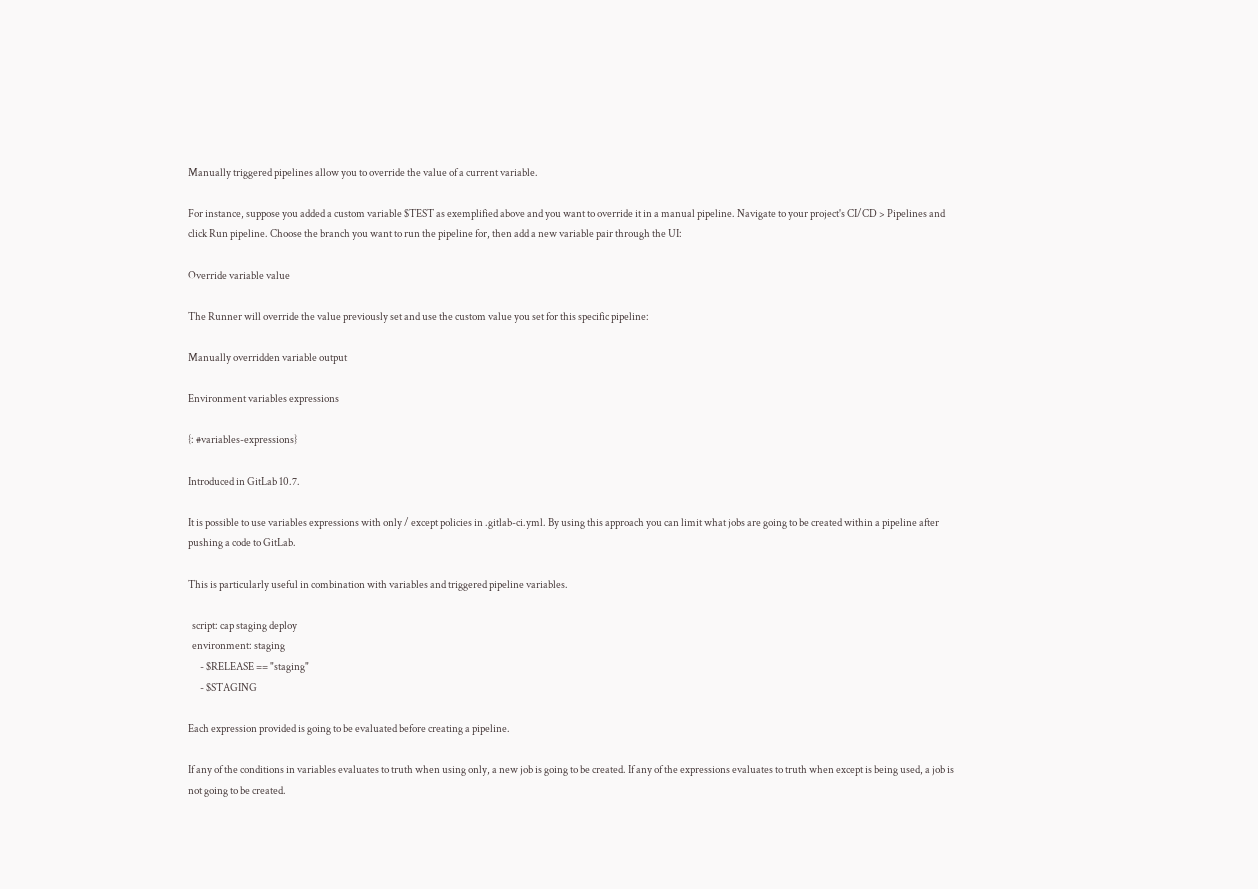Manually triggered pipelines allow you to override the value of a current variable.

For instance, suppose you added a custom variable $TEST as exemplified above and you want to override it in a manual pipeline. Navigate to your project's CI/CD > Pipelines and click Run pipeline. Choose the branch you want to run the pipeline for, then add a new variable pair through the UI:

Override variable value

The Runner will override the value previously set and use the custom value you set for this specific pipeline:

Manually overridden variable output

Environment variables expressions

{: #variables-expressions}

Introduced in GitLab 10.7.

It is possible to use variables expressions with only / except policies in .gitlab-ci.yml. By using this approach you can limit what jobs are going to be created within a pipeline after pushing a code to GitLab.

This is particularly useful in combination with variables and triggered pipeline variables.

  script: cap staging deploy
  environment: staging
      - $RELEASE == "staging"
      - $STAGING

Each expression provided is going to be evaluated before creating a pipeline.

If any of the conditions in variables evaluates to truth when using only, a new job is going to be created. If any of the expressions evaluates to truth when except is being used, a job is not going to be created.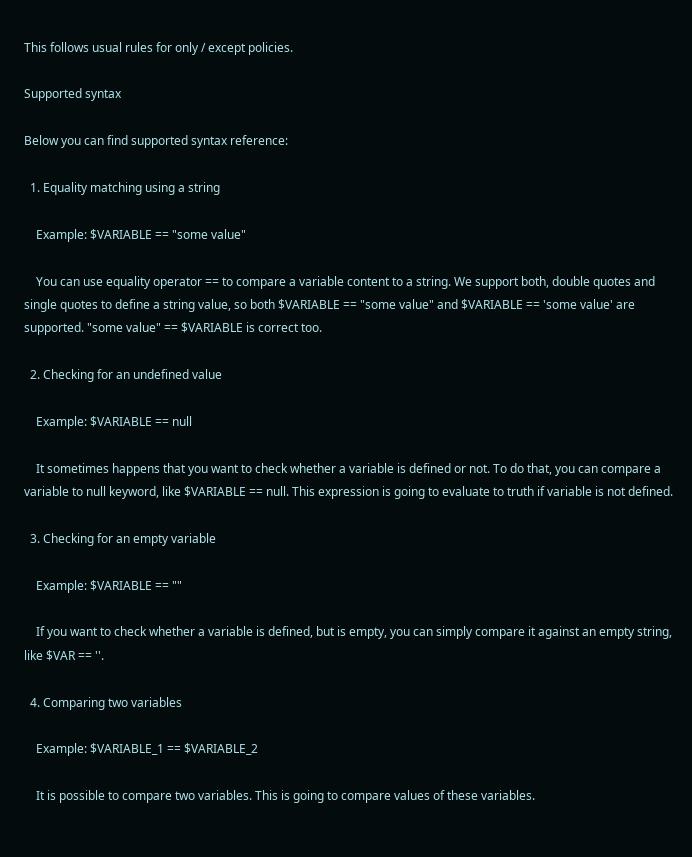This follows usual rules for only / except policies.

Supported syntax

Below you can find supported syntax reference:

  1. Equality matching using a string

    Example: $VARIABLE == "some value"

    You can use equality operator == to compare a variable content to a string. We support both, double quotes and single quotes to define a string value, so both $VARIABLE == "some value" and $VARIABLE == 'some value' are supported. "some value" == $VARIABLE is correct too.

  2. Checking for an undefined value

    Example: $VARIABLE == null

    It sometimes happens that you want to check whether a variable is defined or not. To do that, you can compare a variable to null keyword, like $VARIABLE == null. This expression is going to evaluate to truth if variable is not defined.

  3. Checking for an empty variable

    Example: $VARIABLE == ""

    If you want to check whether a variable is defined, but is empty, you can simply compare it against an empty string, like $VAR == ''.

  4. Comparing two variables

    Example: $VARIABLE_1 == $VARIABLE_2

    It is possible to compare two variables. This is going to compare values of these variables.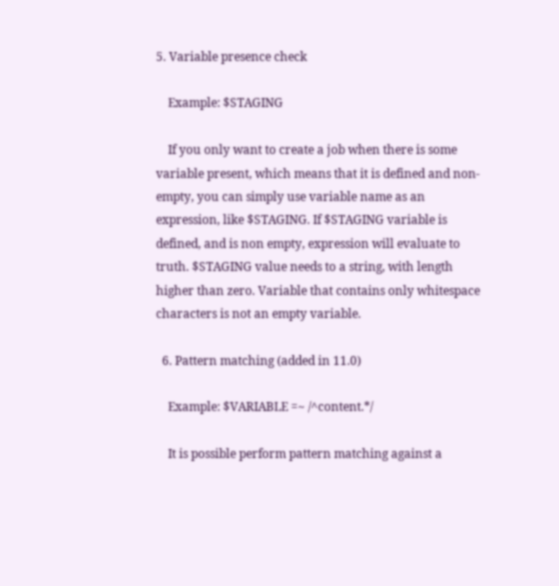5. Variable presence check

    Example: $STAGING

    If you only want to create a job when there is some variable present, which means that it is defined and non-empty, you can simply use variable name as an expression, like $STAGING. If $STAGING variable is defined, and is non empty, expression will evaluate to truth. $STAGING value needs to a string, with length higher than zero. Variable that contains only whitespace characters is not an empty variable.

  6. Pattern matching (added in 11.0)

    Example: $VARIABLE =~ /^content.*/

    It is possible perform pattern matching against a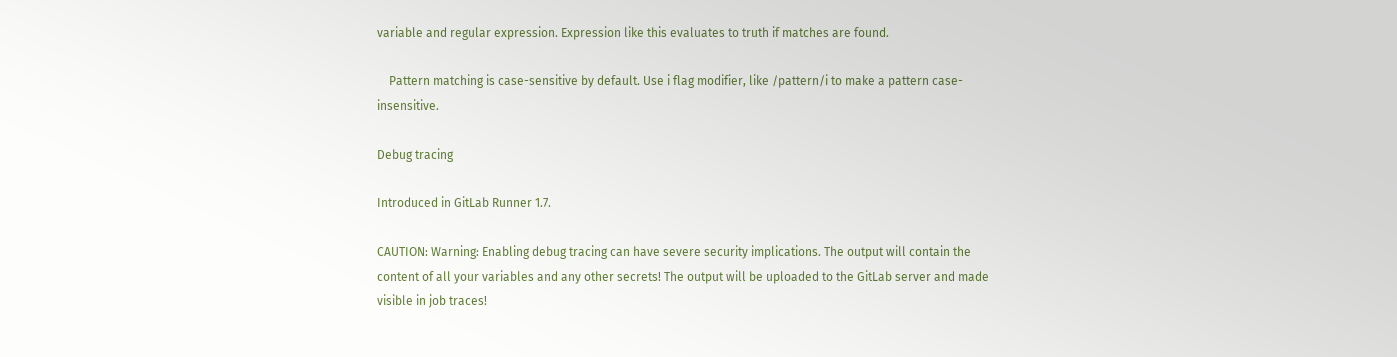variable and regular expression. Expression like this evaluates to truth if matches are found.

    Pattern matching is case-sensitive by default. Use i flag modifier, like /pattern/i to make a pattern case-insensitive.

Debug tracing

Introduced in GitLab Runner 1.7.

CAUTION: Warning: Enabling debug tracing can have severe security implications. The output will contain the content of all your variables and any other secrets! The output will be uploaded to the GitLab server and made visible in job traces!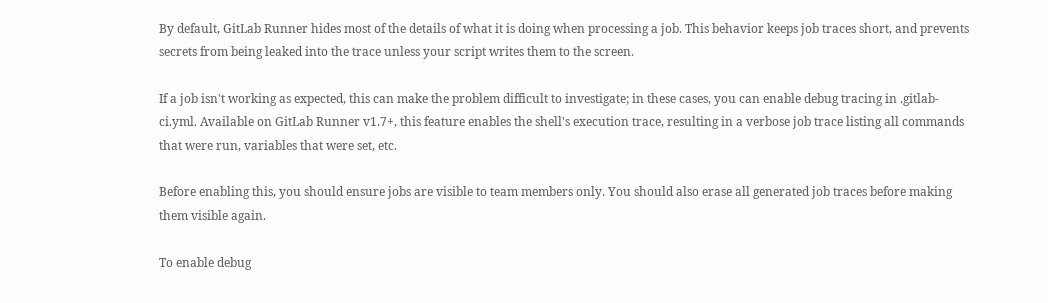By default, GitLab Runner hides most of the details of what it is doing when processing a job. This behavior keeps job traces short, and prevents secrets from being leaked into the trace unless your script writes them to the screen.

If a job isn't working as expected, this can make the problem difficult to investigate; in these cases, you can enable debug tracing in .gitlab-ci.yml. Available on GitLab Runner v1.7+, this feature enables the shell's execution trace, resulting in a verbose job trace listing all commands that were run, variables that were set, etc.

Before enabling this, you should ensure jobs are visible to team members only. You should also erase all generated job traces before making them visible again.

To enable debug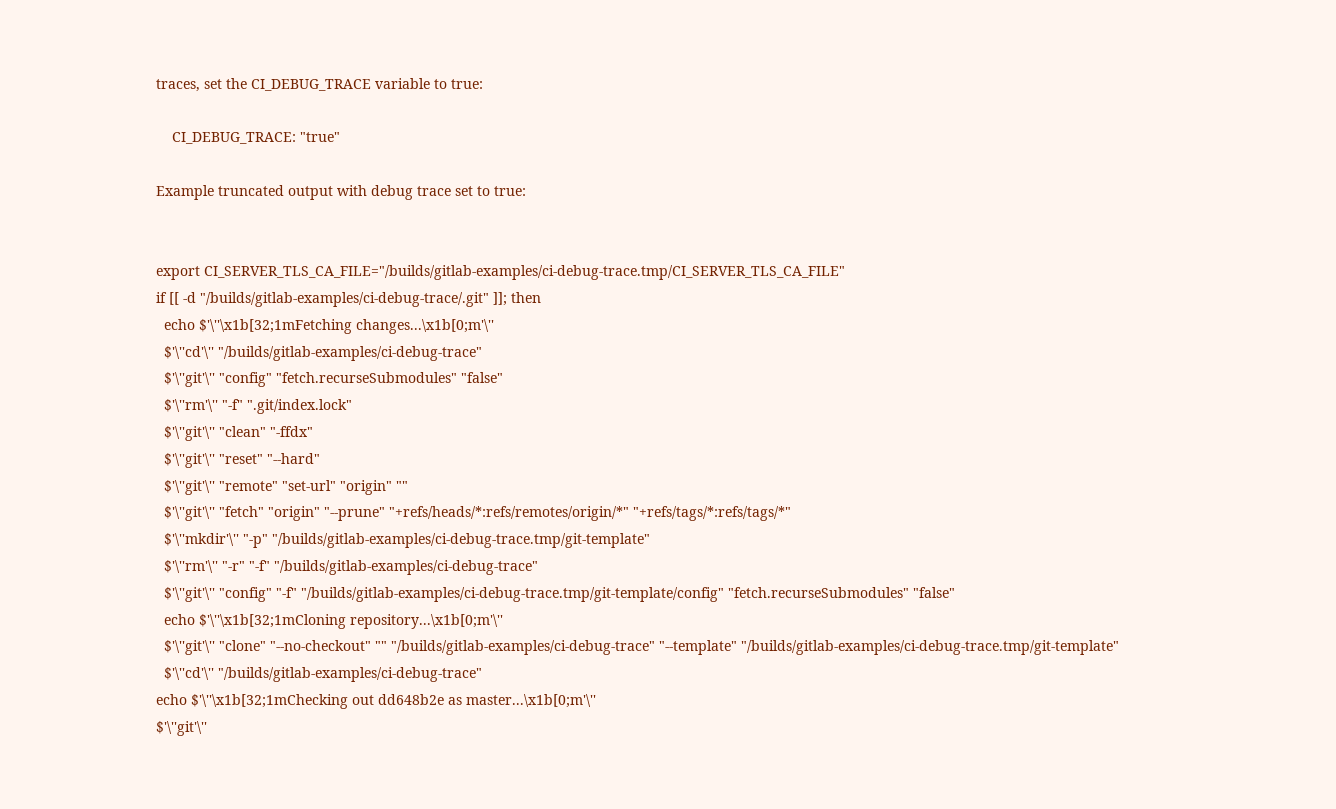traces, set the CI_DEBUG_TRACE variable to true:

    CI_DEBUG_TRACE: "true"

Example truncated output with debug trace set to true:


export CI_SERVER_TLS_CA_FILE="/builds/gitlab-examples/ci-debug-trace.tmp/CI_SERVER_TLS_CA_FILE"
if [[ -d "/builds/gitlab-examples/ci-debug-trace/.git" ]]; then
  echo $'\''\x1b[32;1mFetching changes...\x1b[0;m'\''
  $'\''cd'\'' "/builds/gitlab-examples/ci-debug-trace"
  $'\''git'\'' "config" "fetch.recurseSubmodules" "false"
  $'\''rm'\'' "-f" ".git/index.lock"
  $'\''git'\'' "clean" "-ffdx"
  $'\''git'\'' "reset" "--hard"
  $'\''git'\'' "remote" "set-url" "origin" ""
  $'\''git'\'' "fetch" "origin" "--prune" "+refs/heads/*:refs/remotes/origin/*" "+refs/tags/*:refs/tags/*"
  $'\''mkdir'\'' "-p" "/builds/gitlab-examples/ci-debug-trace.tmp/git-template"
  $'\''rm'\'' "-r" "-f" "/builds/gitlab-examples/ci-debug-trace"
  $'\''git'\'' "config" "-f" "/builds/gitlab-examples/ci-debug-trace.tmp/git-template/config" "fetch.recurseSubmodules" "false"
  echo $'\''\x1b[32;1mCloning repository...\x1b[0;m'\''
  $'\''git'\'' "clone" "--no-checkout" "" "/builds/gitlab-examples/ci-debug-trace" "--template" "/builds/gitlab-examples/ci-debug-trace.tmp/git-template"
  $'\''cd'\'' "/builds/gitlab-examples/ci-debug-trace"
echo $'\''\x1b[32;1mChecking out dd648b2e as master...\x1b[0;m'\''
$'\''git'\''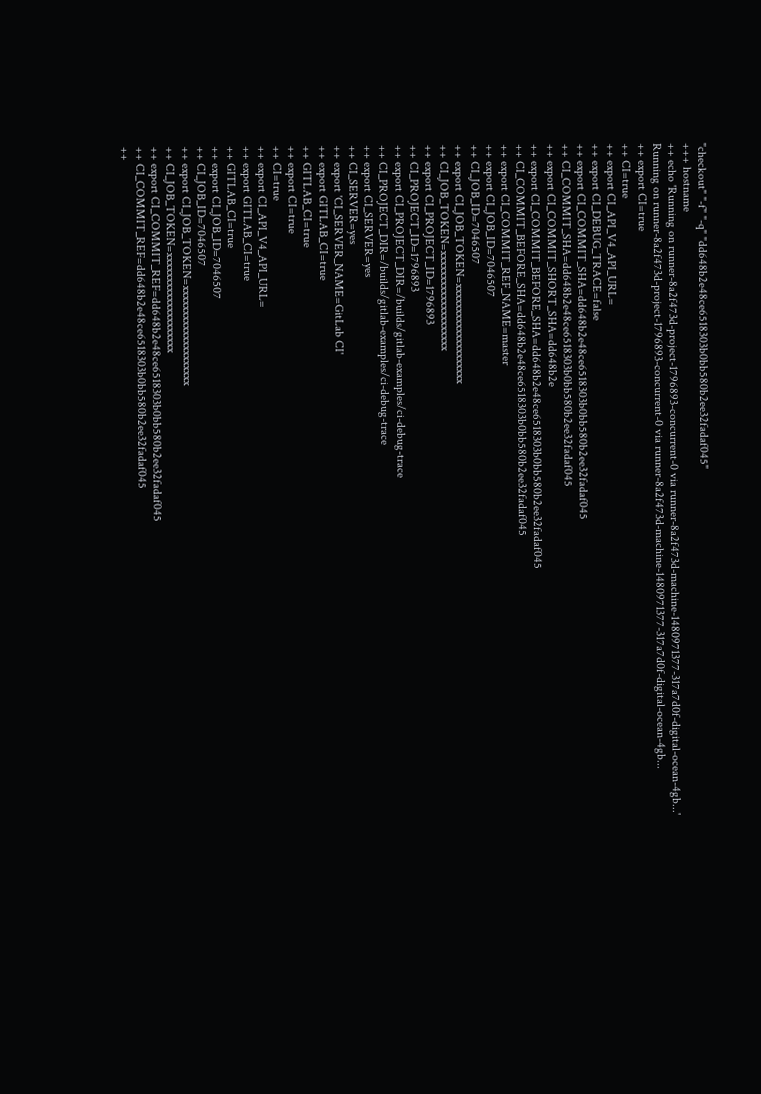"checkout" "-f" "-q" "dd648b2e48ce6518303b0bb580b2ee32fadaf045"
+++ hostname
++ echo 'Running on runner-8a2f473d-project-1796893-concurrent-0 via runner-8a2f473d-machine-1480971377-317a7d0f-digital-ocean-4gb...'
Running on runner-8a2f473d-project-1796893-concurrent-0 via runner-8a2f473d-machine-1480971377-317a7d0f-digital-ocean-4gb...
++ export CI=true
++ CI=true
++ export CI_API_V4_API_URL=
++ export CI_DEBUG_TRACE=false
++ export CI_COMMIT_SHA=dd648b2e48ce6518303b0bb580b2ee32fadaf045
++ CI_COMMIT_SHA=dd648b2e48ce6518303b0bb580b2ee32fadaf045
++ export CI_COMMIT_SHORT_SHA=dd648b2e
++ export CI_COMMIT_BEFORE_SHA=dd648b2e48ce6518303b0bb580b2ee32fadaf045
++ CI_COMMIT_BEFORE_SHA=dd648b2e48ce6518303b0bb580b2ee32fadaf045
++ export CI_COMMIT_REF_NAME=master
++ export CI_JOB_ID=7046507
++ CI_JOB_ID=7046507
++ export CI_JOB_TOKEN=xxxxxxxxxxxxxxxxxxxx
++ CI_JOB_TOKEN=xxxxxxxxxxxxxxxxxxxx
++ export CI_PROJECT_ID=1796893
++ CI_PROJECT_ID=1796893
++ export CI_PROJECT_DIR=/builds/gitlab-examples/ci-debug-trace
++ CI_PROJECT_DIR=/builds/gitlab-examples/ci-debug-trace
++ export CI_SERVER=yes
++ CI_SERVER=yes
++ export 'CI_SERVER_NAME=GitLab CI'
++ export GITLAB_CI=true
++ GITLAB_CI=true
++ export CI=true
++ CI=true
++ export CI_API_V4_API_URL=
++ export GITLAB_CI=true
++ GITLAB_CI=true
++ export CI_JOB_ID=7046507
++ CI_JOB_ID=7046507
++ export CI_JOB_TOKEN=xxxxxxxxxxxxxxxxxxxx
++ CI_JOB_TOKEN=xxxxxxxxxxxxxxxxxxxx
++ export CI_COMMIT_REF=dd648b2e48ce6518303b0bb580b2ee32fadaf045
++ CI_COMMIT_REF=dd648b2e48ce6518303b0bb580b2ee32fadaf045
++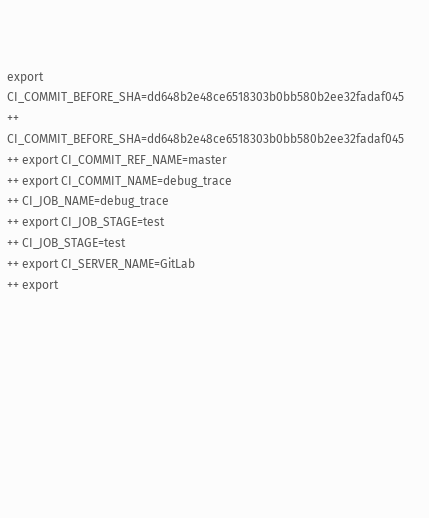export CI_COMMIT_BEFORE_SHA=dd648b2e48ce6518303b0bb580b2ee32fadaf045
++ CI_COMMIT_BEFORE_SHA=dd648b2e48ce6518303b0bb580b2ee32fadaf045
++ export CI_COMMIT_REF_NAME=master
++ export CI_COMMIT_NAME=debug_trace
++ CI_JOB_NAME=debug_trace
++ export CI_JOB_STAGE=test
++ CI_JOB_STAGE=test
++ export CI_SERVER_NAME=GitLab
++ export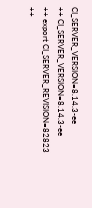CI_SERVER_VERSION=8.14.3-ee
++ CI_SERVER_VERSION=8.14.3-ee
++ export CI_SERVER_REVISION=82823
++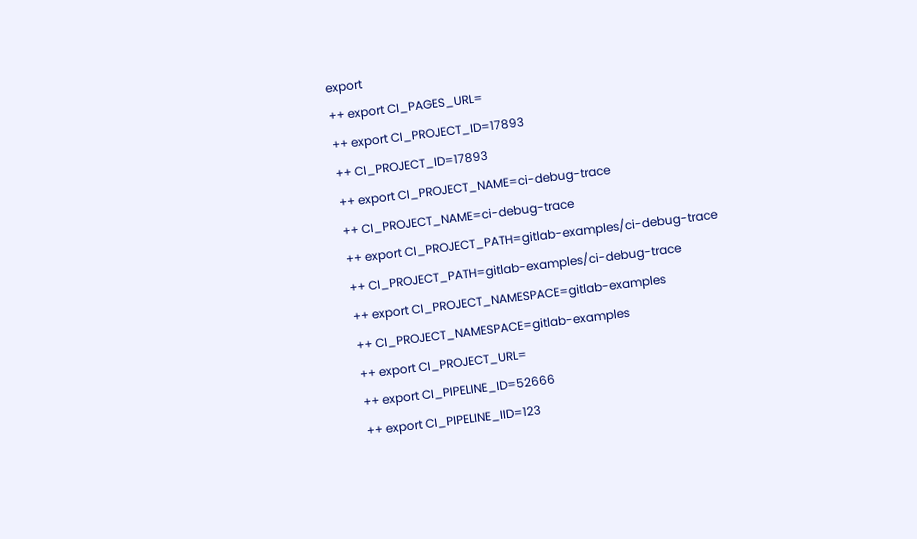export
++ export CI_PAGES_URL=
++ export CI_PROJECT_ID=17893
++ CI_PROJECT_ID=17893
++ export CI_PROJECT_NAME=ci-debug-trace
++ CI_PROJECT_NAME=ci-debug-trace
++ export CI_PROJECT_PATH=gitlab-examples/ci-debug-trace
++ CI_PROJECT_PATH=gitlab-examples/ci-debug-trace
++ export CI_PROJECT_NAMESPACE=gitlab-examples
++ CI_PROJECT_NAMESPACE=gitlab-examples
++ export CI_PROJECT_URL=
++ export CI_PIPELINE_ID=52666
++ export CI_PIPELINE_IID=123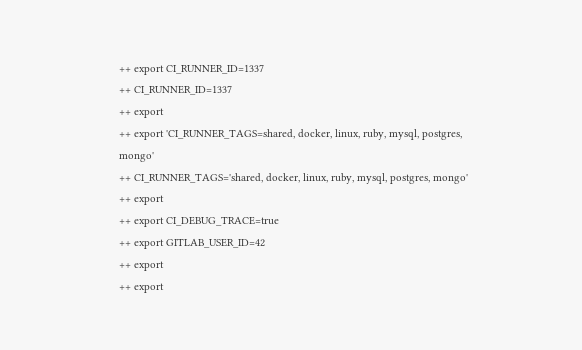++ export CI_RUNNER_ID=1337
++ CI_RUNNER_ID=1337
++ export
++ export 'CI_RUNNER_TAGS=shared, docker, linux, ruby, mysql, postgres, mongo'
++ CI_RUNNER_TAGS='shared, docker, linux, ruby, mysql, postgres, mongo'
++ export
++ export CI_DEBUG_TRACE=true
++ export GITLAB_USER_ID=42
++ export
++ export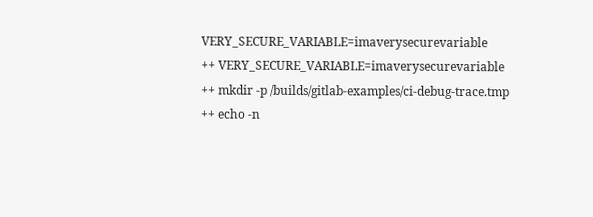VERY_SECURE_VARIABLE=imaverysecurevariable
++ VERY_SECURE_VARIABLE=imaverysecurevariable
++ mkdir -p /builds/gitlab-examples/ci-debug-trace.tmp
++ echo -n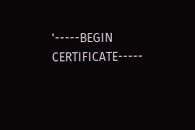'-----BEGIN CERTIFICATE-----